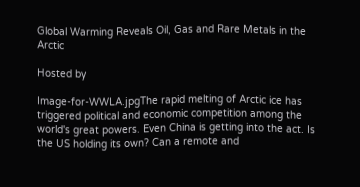Global Warming Reveals Oil, Gas and Rare Metals in the Arctic

Hosted by

Image-for-WWLA.jpgThe rapid melting of Arctic ice has triggered political and economic competition among the world's great powers. Even China is getting into the act. Is the US holding its own? Can a remote and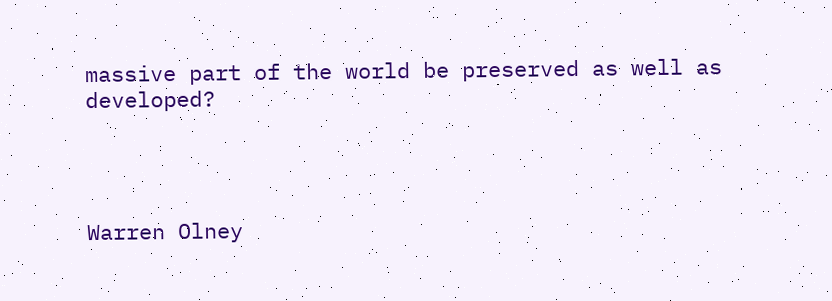massive part of the world be preserved as well as developed?




Warren Olney